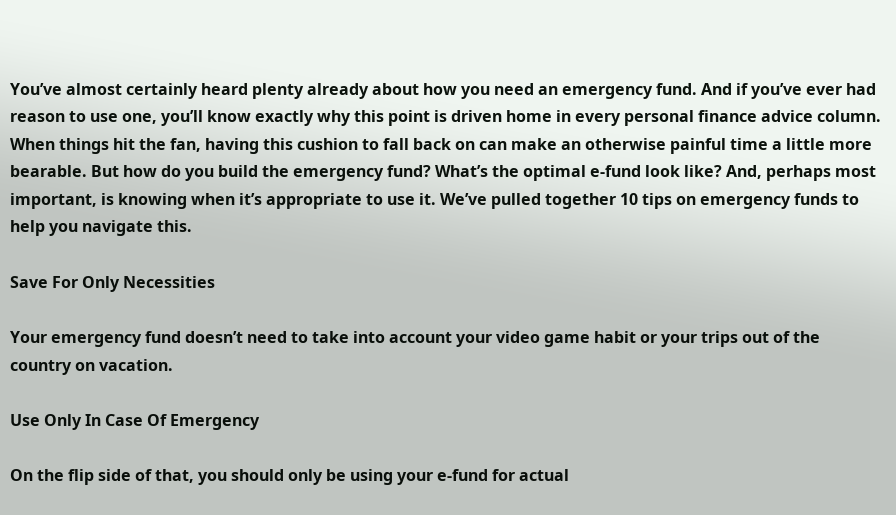You’ve almost certainly heard plenty already about how you need an emergency fund. And if you’ve ever had reason to use one, you’ll know exactly why this point is driven home in every personal finance advice column. When things hit the fan, having this cushion to fall back on can make an otherwise painful time a little more bearable. But how do you build the emergency fund? What’s the optimal e-fund look like? And, perhaps most important, is knowing when it’s appropriate to use it. We’ve pulled together 10 tips on emergency funds to help you navigate this.

Save For Only Necessities

Your emergency fund doesn’t need to take into account your video game habit or your trips out of the country on vacation.

Use Only In Case Of Emergency

On the flip side of that, you should only be using your e-fund for actual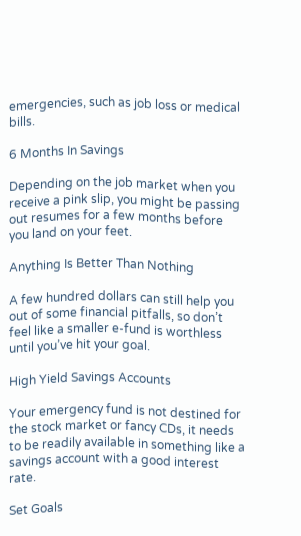emergencies, such as job loss or medical bills.

6 Months In Savings

Depending on the job market when you receive a pink slip, you might be passing out resumes for a few months before you land on your feet.

Anything Is Better Than Nothing

A few hundred dollars can still help you out of some financial pitfalls, so don’t feel like a smaller e-fund is worthless until you’ve hit your goal.

High Yield Savings Accounts

Your emergency fund is not destined for the stock market or fancy CDs, it needs to be readily available in something like a savings account with a good interest rate.

Set Goals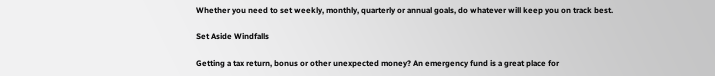Whether you need to set weekly, monthly, quarterly or annual goals, do whatever will keep you on track best.

Set Aside Windfalls

Getting a tax return, bonus or other unexpected money? An emergency fund is a great place for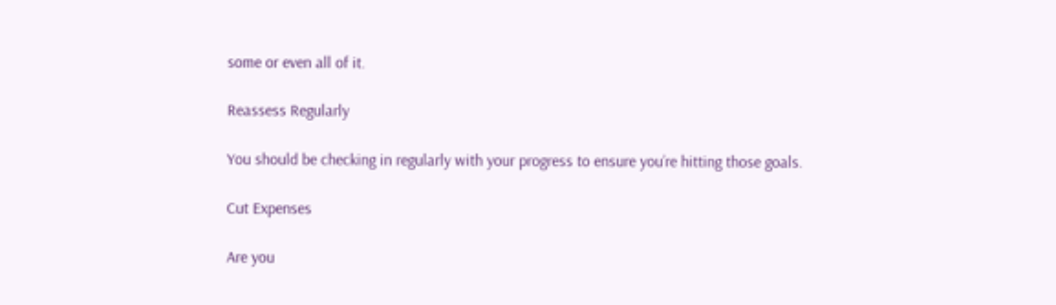some or even all of it.

Reassess Regularly

You should be checking in regularly with your progress to ensure you’re hitting those goals.

Cut Expenses

Are you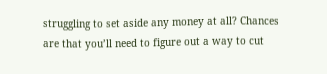struggling to set aside any money at all? Chances are that you’ll need to figure out a way to cut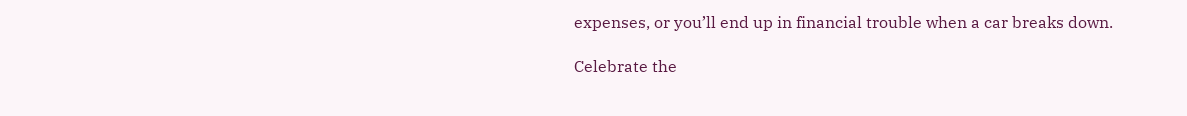expenses, or you’ll end up in financial trouble when a car breaks down.

Celebrate the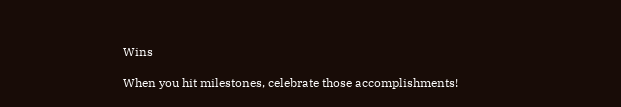Wins

When you hit milestones, celebrate those accomplishments!